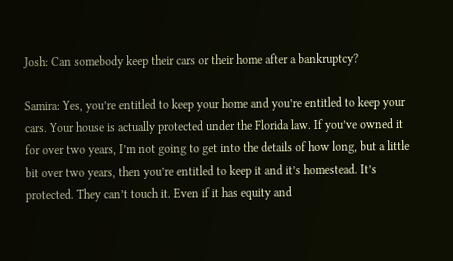Josh: Can somebody keep their cars or their home after a bankruptcy?

Samira: Yes, you’re entitled to keep your home and you’re entitled to keep your cars. Your house is actually protected under the Florida law. If you’ve owned it for over two years, I’m not going to get into the details of how long, but a little bit over two years, then you’re entitled to keep it and it’s homestead. It’s protected. They can’t touch it. Even if it has equity and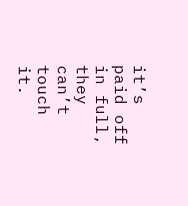it’s paid off in full, they can’t touch it.